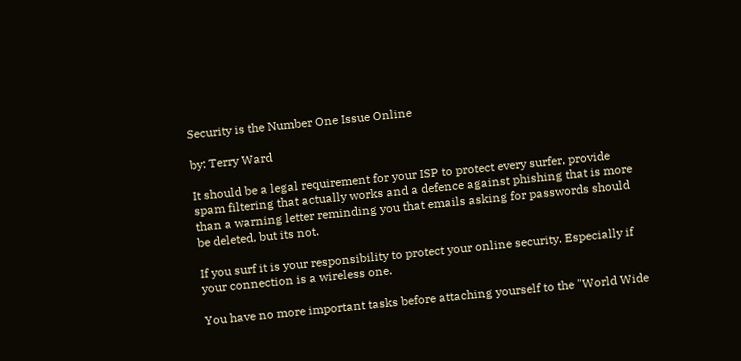Security is the Number One Issue Online

by: Terry Ward

It should be a legal requirement for your ISP to protect every surfer, provide spam filtering that actually works and a defence against phishing that is more than a warning letter reminding you that emails asking for passwords should be deleted, but its not.

If you surf it is your responsibility to protect your online security. Especially if your connection is a wireless one.

You have no more important tasks before attaching yourself to the "World Wide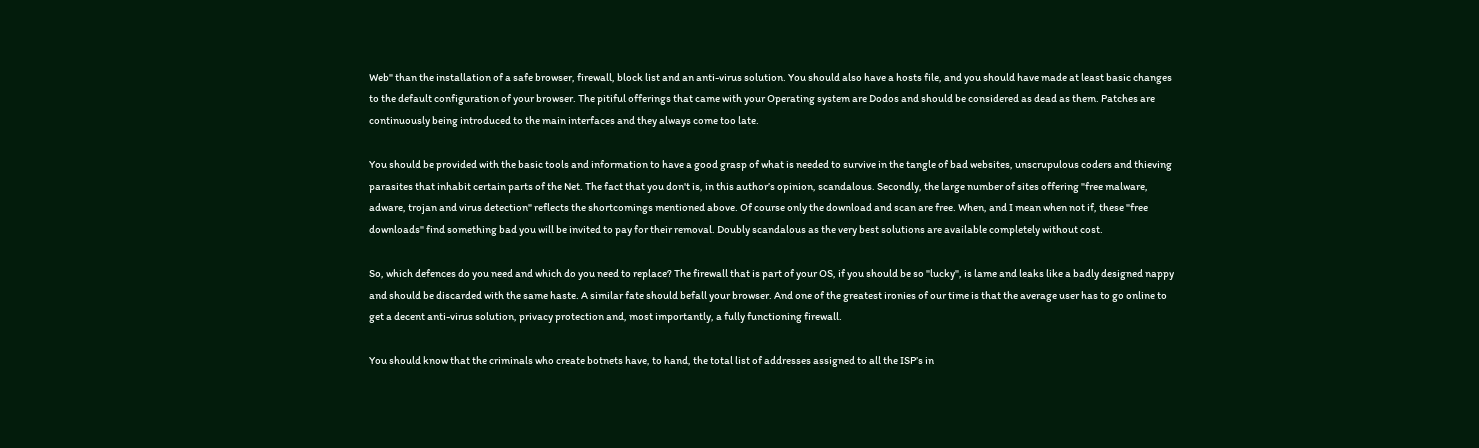Web" than the installation of a safe browser, firewall, block list and an anti-virus solution. You should also have a hosts file, and you should have made at least basic changes to the default configuration of your browser. The pitiful offerings that came with your Operating system are Dodos and should be considered as dead as them. Patches are continuously being introduced to the main interfaces and they always come too late.

You should be provided with the basic tools and information to have a good grasp of what is needed to survive in the tangle of bad websites, unscrupulous coders and thieving parasites that inhabit certain parts of the Net. The fact that you don't is, in this author’s opinion, scandalous. Secondly, the large number of sites offering "free malware, adware, trojan and virus detection" reflects the shortcomings mentioned above. Of course only the download and scan are free. When, and I mean when not if, these "free downloads" find something bad you will be invited to pay for their removal. Doubly scandalous as the very best solutions are available completely without cost.

So, which defences do you need and which do you need to replace? The firewall that is part of your OS, if you should be so "lucky", is lame and leaks like a badly designed nappy and should be discarded with the same haste. A similar fate should befall your browser. And one of the greatest ironies of our time is that the average user has to go online to get a decent anti-virus solution, privacy protection and, most importantly, a fully functioning firewall.

You should know that the criminals who create botnets have, to hand, the total list of addresses assigned to all the ISP’s in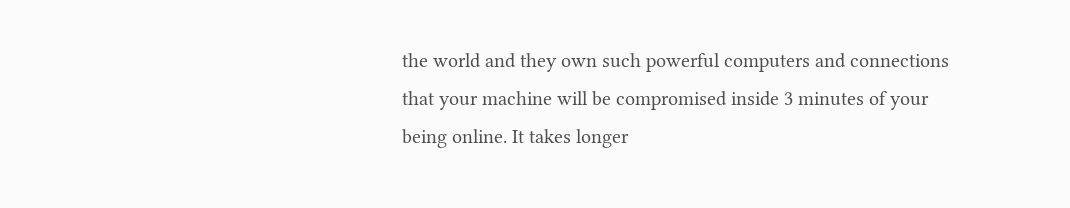the world and they own such powerful computers and connections that your machine will be compromised inside 3 minutes of your being online. It takes longer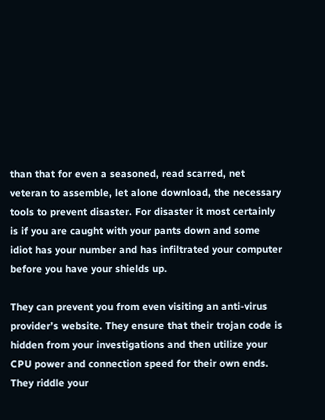than that for even a seasoned, read scarred, net veteran to assemble, let alone download, the necessary tools to prevent disaster. For disaster it most certainly is if you are caught with your pants down and some idiot has your number and has infiltrated your computer before you have your shields up.

They can prevent you from even visiting an anti-virus provider’s website. They ensure that their trojan code is hidden from your investigations and then utilize your CPU power and connection speed for their own ends. They riddle your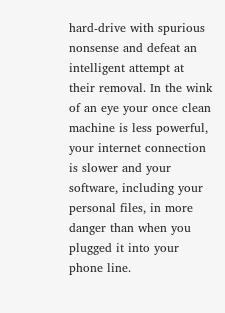hard-drive with spurious nonsense and defeat an intelligent attempt at their removal. In the wink of an eye your once clean machine is less powerful, your internet connection is slower and your software, including your personal files, in more danger than when you plugged it into your phone line.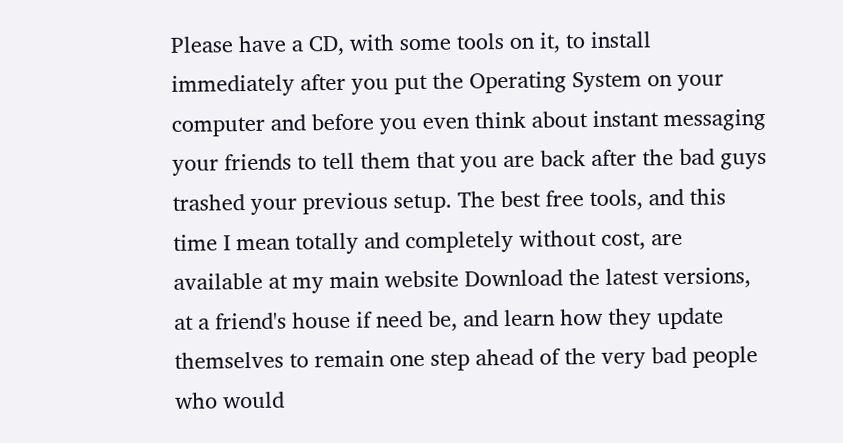Please have a CD, with some tools on it, to install immediately after you put the Operating System on your computer and before you even think about instant messaging your friends to tell them that you are back after the bad guys trashed your previous setup. The best free tools, and this time I mean totally and completely without cost, are available at my main website Download the latest versions, at a friend's house if need be, and learn how they update themselves to remain one step ahead of the very bad people who would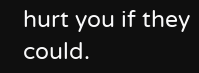hurt you if they could.